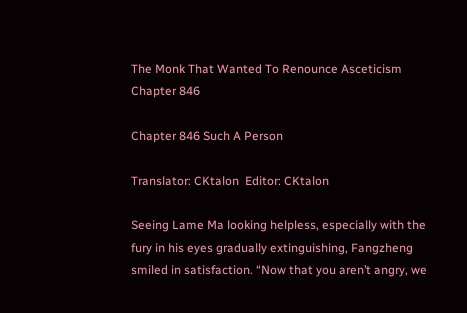The Monk That Wanted To Renounce Asceticism Chapter 846

Chapter 846 Such A Person

Translator: CKtalon  Editor: CKtalon

Seeing Lame Ma looking helpless, especially with the fury in his eyes gradually extinguishing, Fangzheng smiled in satisfaction. “Now that you aren’t angry, we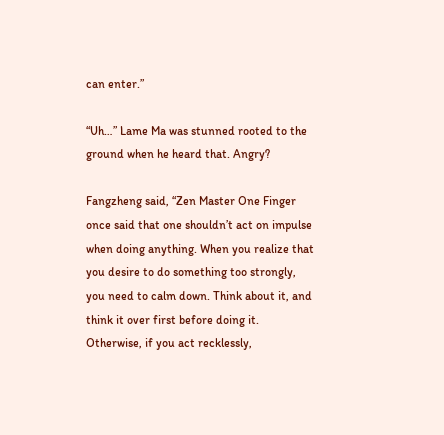can enter.”

“Uh…” Lame Ma was stunned rooted to the ground when he heard that. Angry?

Fangzheng said, “Zen Master One Finger once said that one shouldn’t act on impulse when doing anything. When you realize that you desire to do something too strongly, you need to calm down. Think about it, and think it over first before doing it. Otherwise, if you act recklessly,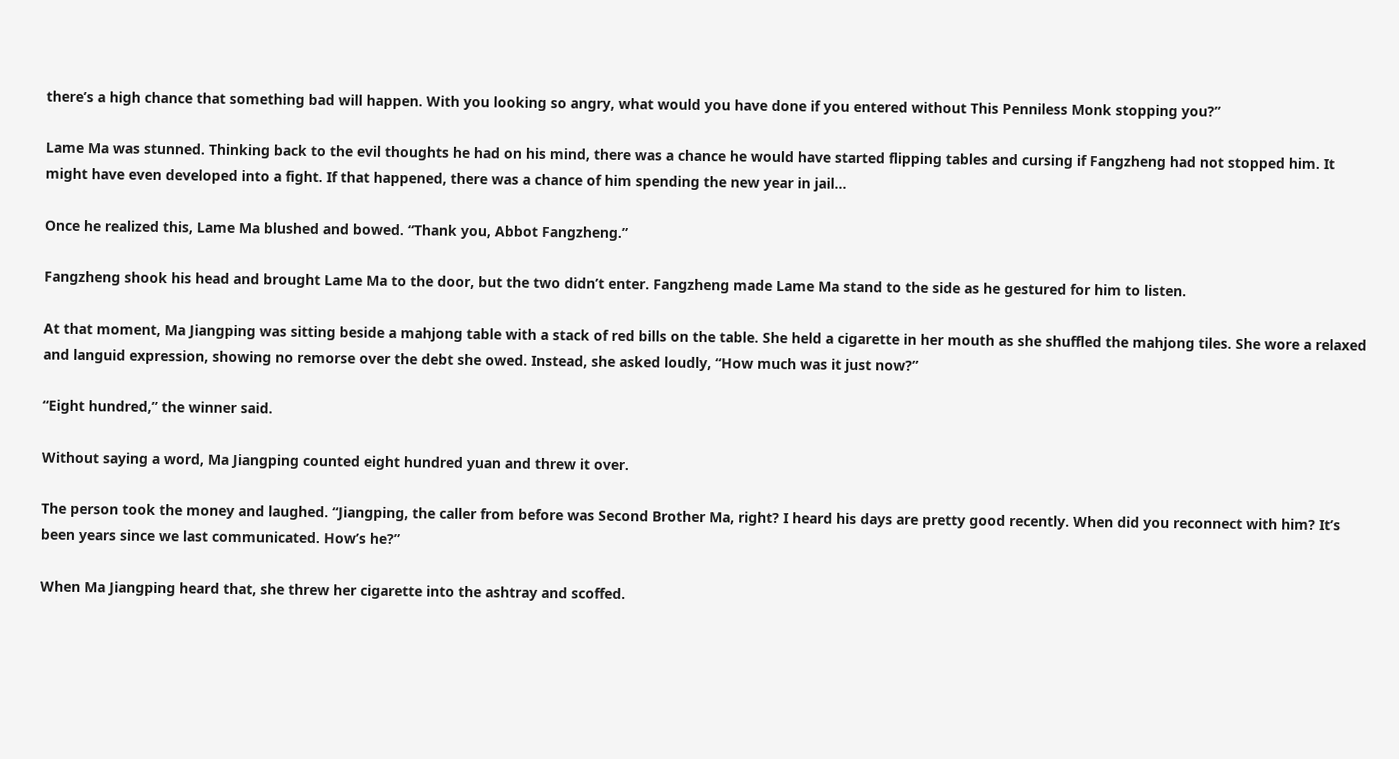there’s a high chance that something bad will happen. With you looking so angry, what would you have done if you entered without This Penniless Monk stopping you?”

Lame Ma was stunned. Thinking back to the evil thoughts he had on his mind, there was a chance he would have started flipping tables and cursing if Fangzheng had not stopped him. It might have even developed into a fight. If that happened, there was a chance of him spending the new year in jail…

Once he realized this, Lame Ma blushed and bowed. “Thank you, Abbot Fangzheng.”

Fangzheng shook his head and brought Lame Ma to the door, but the two didn’t enter. Fangzheng made Lame Ma stand to the side as he gestured for him to listen.

At that moment, Ma Jiangping was sitting beside a mahjong table with a stack of red bills on the table. She held a cigarette in her mouth as she shuffled the mahjong tiles. She wore a relaxed and languid expression, showing no remorse over the debt she owed. Instead, she asked loudly, “How much was it just now?”

“Eight hundred,” the winner said.

Without saying a word, Ma Jiangping counted eight hundred yuan and threw it over.

The person took the money and laughed. “Jiangping, the caller from before was Second Brother Ma, right? I heard his days are pretty good recently. When did you reconnect with him? It’s been years since we last communicated. How’s he?”

When Ma Jiangping heard that, she threw her cigarette into the ashtray and scoffed.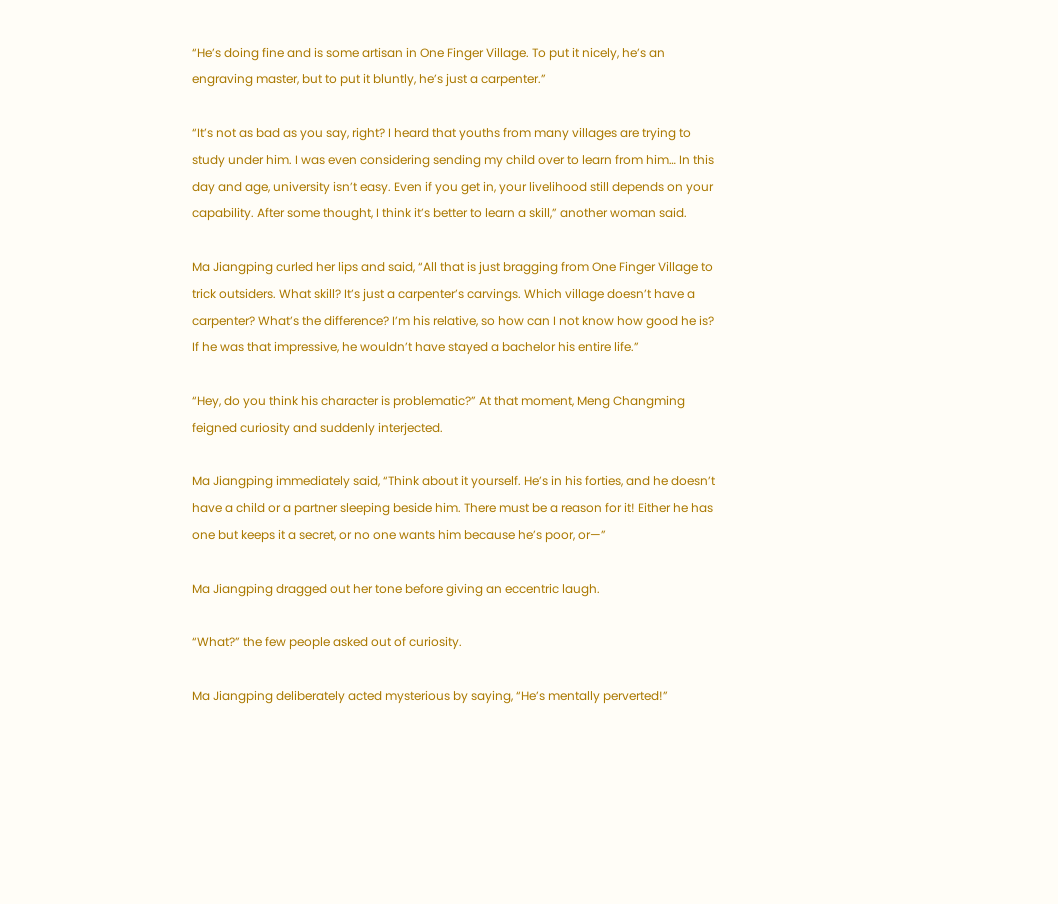“He’s doing fine and is some artisan in One Finger Village. To put it nicely, he’s an engraving master, but to put it bluntly, he’s just a carpenter.”

“It’s not as bad as you say, right? I heard that youths from many villages are trying to study under him. I was even considering sending my child over to learn from him… In this day and age, university isn’t easy. Even if you get in, your livelihood still depends on your capability. After some thought, I think it’s better to learn a skill,” another woman said.

Ma Jiangping curled her lips and said, “All that is just bragging from One Finger Village to trick outsiders. What skill? It’s just a carpenter’s carvings. Which village doesn’t have a carpenter? What’s the difference? I’m his relative, so how can I not know how good he is? If he was that impressive, he wouldn’t have stayed a bachelor his entire life.”

“Hey, do you think his character is problematic?” At that moment, Meng Changming feigned curiosity and suddenly interjected.

Ma Jiangping immediately said, “Think about it yourself. He’s in his forties, and he doesn’t have a child or a partner sleeping beside him. There must be a reason for it! Either he has one but keeps it a secret, or no one wants him because he’s poor, or—”

Ma Jiangping dragged out her tone before giving an eccentric laugh.

“What?” the few people asked out of curiosity.

Ma Jiangping deliberately acted mysterious by saying, “He’s mentally perverted!”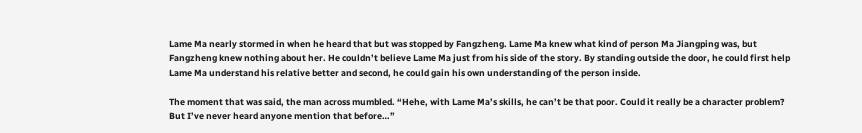Lame Ma nearly stormed in when he heard that but was stopped by Fangzheng. Lame Ma knew what kind of person Ma Jiangping was, but Fangzheng knew nothing about her. He couldn’t believe Lame Ma just from his side of the story. By standing outside the door, he could first help Lame Ma understand his relative better and second, he could gain his own understanding of the person inside.

The moment that was said, the man across mumbled. “Hehe, with Lame Ma’s skills, he can’t be that poor. Could it really be a character problem? But I’ve never heard anyone mention that before…”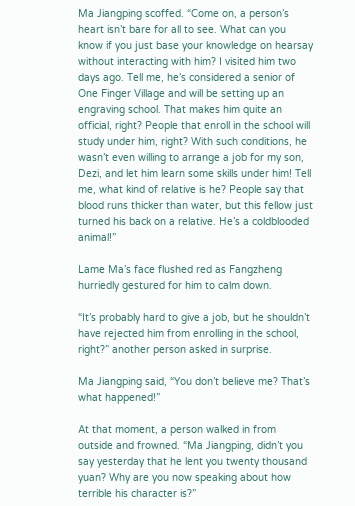Ma Jiangping scoffed. “Come on, a person’s heart isn’t bare for all to see. What can you know if you just base your knowledge on hearsay without interacting with him? I visited him two days ago. Tell me, he’s considered a senior of One Finger Village and will be setting up an engraving school. That makes him quite an official, right? People that enroll in the school will study under him, right? With such conditions, he wasn’t even willing to arrange a job for my son, Dezi, and let him learn some skills under him! Tell me, what kind of relative is he? People say that blood runs thicker than water, but this fellow just turned his back on a relative. He’s a coldblooded animal!”

Lame Ma’s face flushed red as Fangzheng hurriedly gestured for him to calm down.

“It’s probably hard to give a job, but he shouldn’t have rejected him from enrolling in the school, right?” another person asked in surprise.

Ma Jiangping said, “You don’t believe me? That’s what happened!”

At that moment, a person walked in from outside and frowned. “Ma Jiangping, didn’t you say yesterday that he lent you twenty thousand yuan? Why are you now speaking about how terrible his character is?”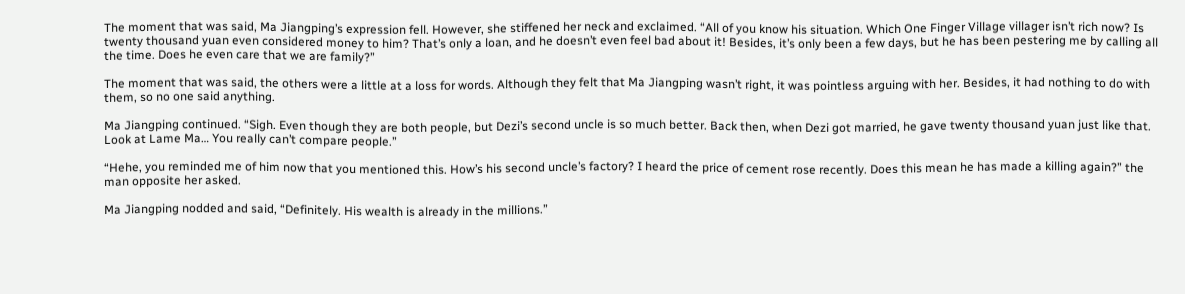The moment that was said, Ma Jiangping’s expression fell. However, she stiffened her neck and exclaimed. “All of you know his situation. Which One Finger Village villager isn’t rich now? Is twenty thousand yuan even considered money to him? That’s only a loan, and he doesn’t even feel bad about it! Besides, it’s only been a few days, but he has been pestering me by calling all the time. Does he even care that we are family?”

The moment that was said, the others were a little at a loss for words. Although they felt that Ma Jiangping wasn’t right, it was pointless arguing with her. Besides, it had nothing to do with them, so no one said anything.

Ma Jiangping continued. “Sigh. Even though they are both people, but Dezi’s second uncle is so much better. Back then, when Dezi got married, he gave twenty thousand yuan just like that. Look at Lame Ma… You really can’t compare people.”

“Hehe, you reminded me of him now that you mentioned this. How’s his second uncle’s factory? I heard the price of cement rose recently. Does this mean he has made a killing again?” the man opposite her asked.

Ma Jiangping nodded and said, “Definitely. His wealth is already in the millions.”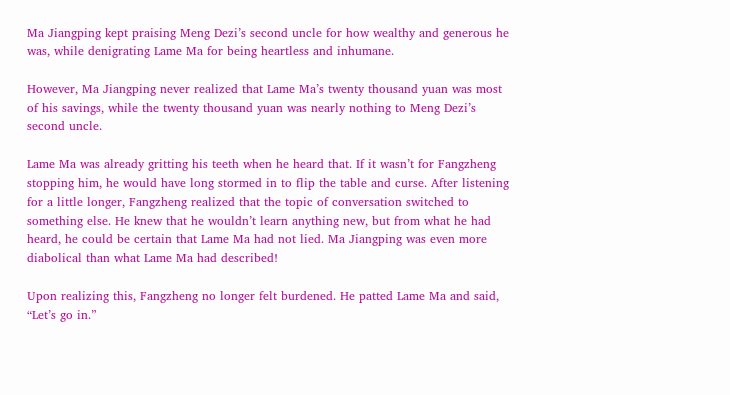Ma Jiangping kept praising Meng Dezi’s second uncle for how wealthy and generous he was, while denigrating Lame Ma for being heartless and inhumane.

However, Ma Jiangping never realized that Lame Ma’s twenty thousand yuan was most of his savings, while the twenty thousand yuan was nearly nothing to Meng Dezi’s second uncle.

Lame Ma was already gritting his teeth when he heard that. If it wasn’t for Fangzheng stopping him, he would have long stormed in to flip the table and curse. After listening for a little longer, Fangzheng realized that the topic of conversation switched to something else. He knew that he wouldn’t learn anything new, but from what he had heard, he could be certain that Lame Ma had not lied. Ma Jiangping was even more diabolical than what Lame Ma had described!

Upon realizing this, Fangzheng no longer felt burdened. He patted Lame Ma and said, “Let’s go in.”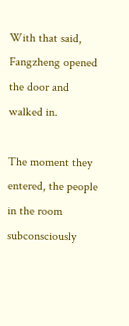With that said, Fangzheng opened the door and walked in.

The moment they entered, the people in the room subconsciously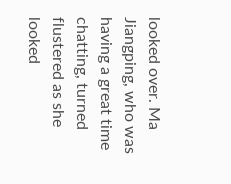looked over. Ma Jiangping, who was having a great time chatting, turned flustered as she looked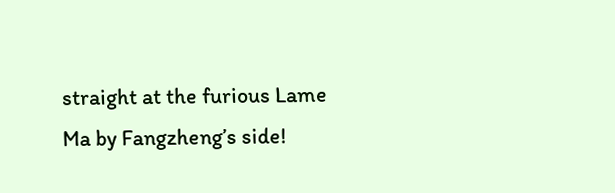straight at the furious Lame Ma by Fangzheng’s side!